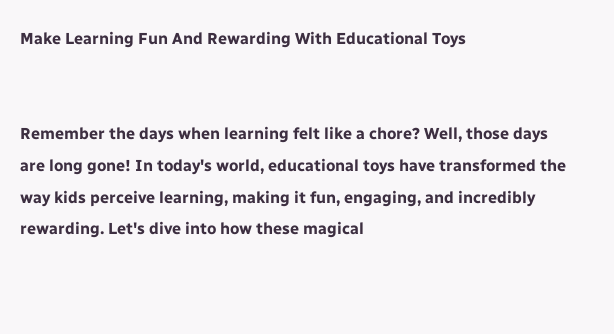Make Learning Fun And Rewarding With Educational Toys


Remember the days when learning felt like a chore? Well, those days are long gone! In today's world, educational toys have transformed the way kids perceive learning, making it fun, engaging, and incredibly rewarding. Let's dive into how these magical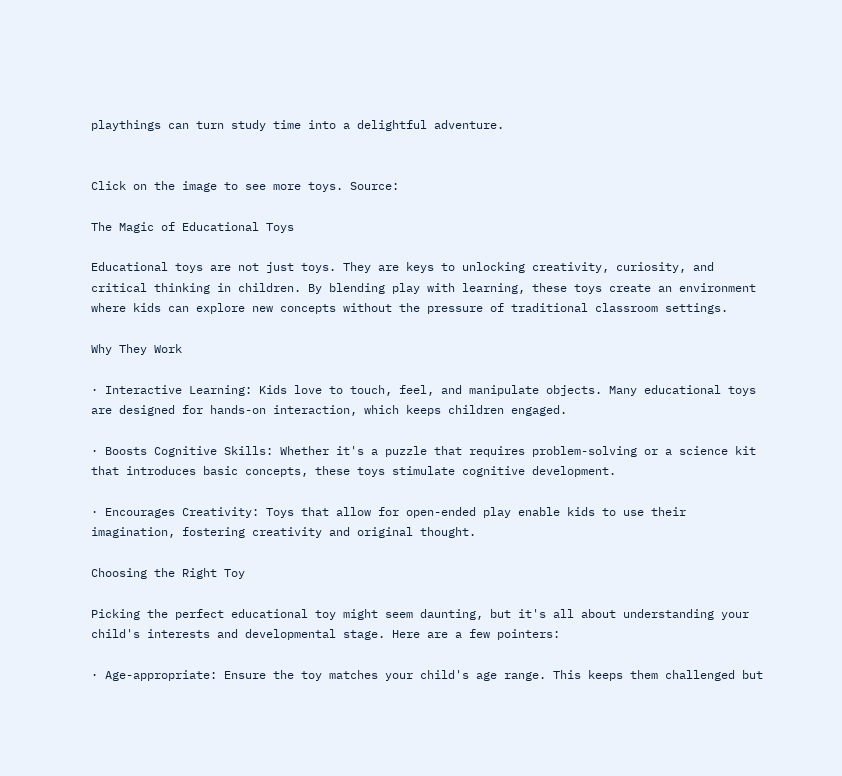playthings can turn study time into a delightful adventure.


Click on the image to see more toys. Source:

The Magic of Educational Toys

Educational toys are not just toys. They are keys to unlocking creativity, curiosity, and critical thinking in children. By blending play with learning, these toys create an environment where kids can explore new concepts without the pressure of traditional classroom settings.

Why They Work

· Interactive Learning: Kids love to touch, feel, and manipulate objects. Many educational toys are designed for hands-on interaction, which keeps children engaged.

· Boosts Cognitive Skills: Whether it's a puzzle that requires problem-solving or a science kit that introduces basic concepts, these toys stimulate cognitive development.

· Encourages Creativity: Toys that allow for open-ended play enable kids to use their imagination, fostering creativity and original thought.

Choosing the Right Toy

Picking the perfect educational toy might seem daunting, but it's all about understanding your child's interests and developmental stage. Here are a few pointers:

· Age-appropriate: Ensure the toy matches your child's age range. This keeps them challenged but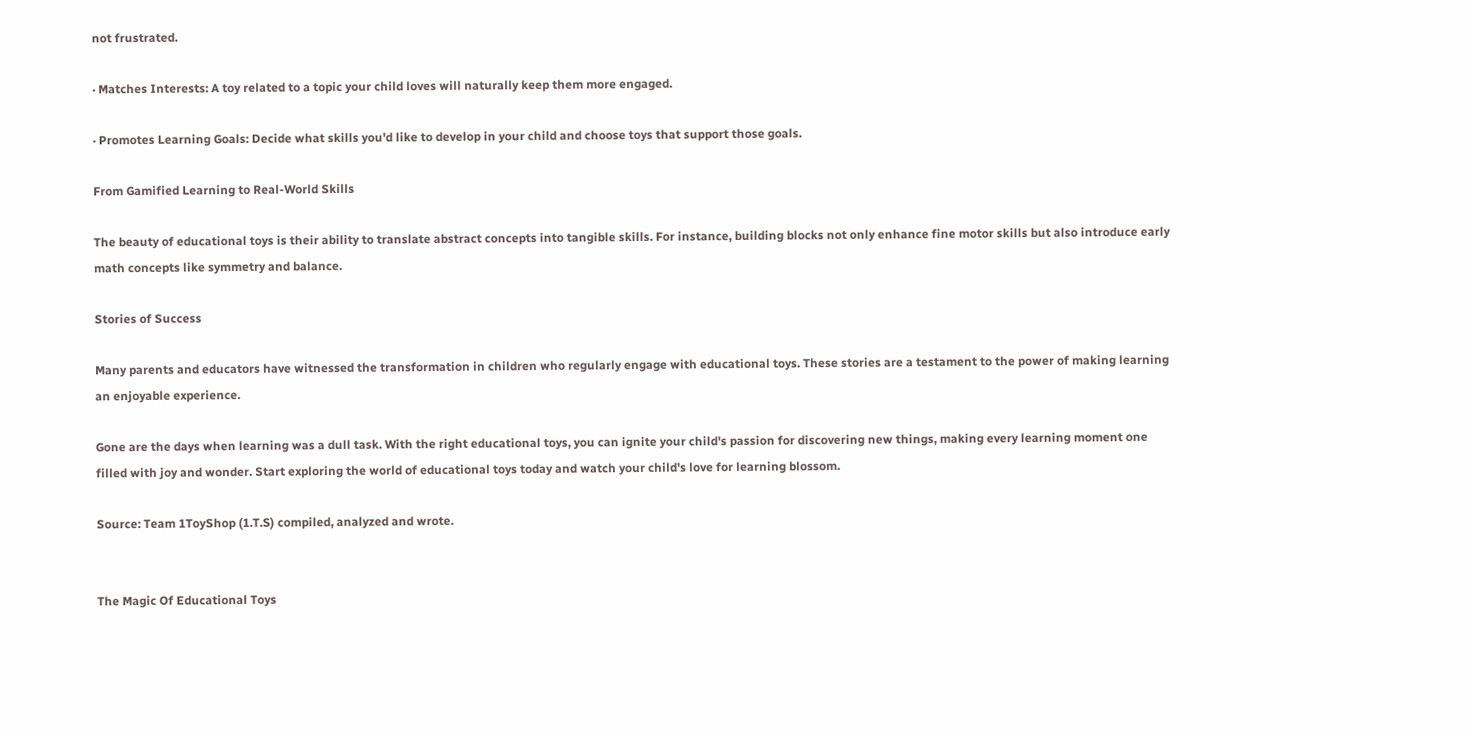not frustrated.

· Matches Interests: A toy related to a topic your child loves will naturally keep them more engaged.

· Promotes Learning Goals: Decide what skills you'd like to develop in your child and choose toys that support those goals.

From Gamified Learning to Real-World Skills

The beauty of educational toys is their ability to translate abstract concepts into tangible skills. For instance, building blocks not only enhance fine motor skills but also introduce early math concepts like symmetry and balance.

Stories of Success

Many parents and educators have witnessed the transformation in children who regularly engage with educational toys. These stories are a testament to the power of making learning an enjoyable experience.

Gone are the days when learning was a dull task. With the right educational toys, you can ignite your child's passion for discovering new things, making every learning moment one filled with joy and wonder. Start exploring the world of educational toys today and watch your child's love for learning blossom.

Source: Team 1ToyShop (1.T.S) compiled, analyzed and wrote.


The Magic Of Educational Toys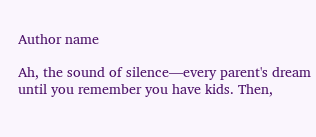Author name

Ah, the sound of silence—every parent's dream until you remember you have kids. Then,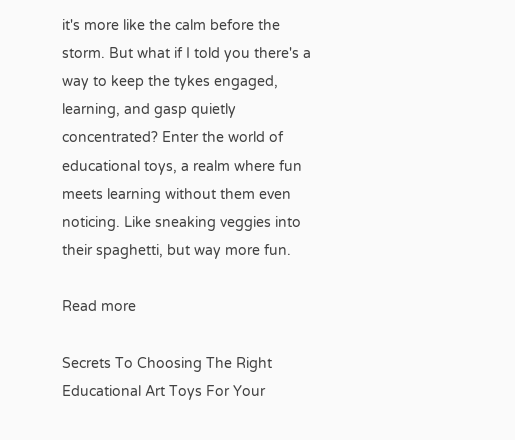it's more like the calm before the storm. But what if I told you there's a way to keep the tykes engaged, learning, and gasp quietly concentrated? Enter the world of educational toys, a realm where fun meets learning without them even noticing. Like sneaking veggies into their spaghetti, but way more fun.

Read more

Secrets To Choosing The Right Educational Art Toys For Your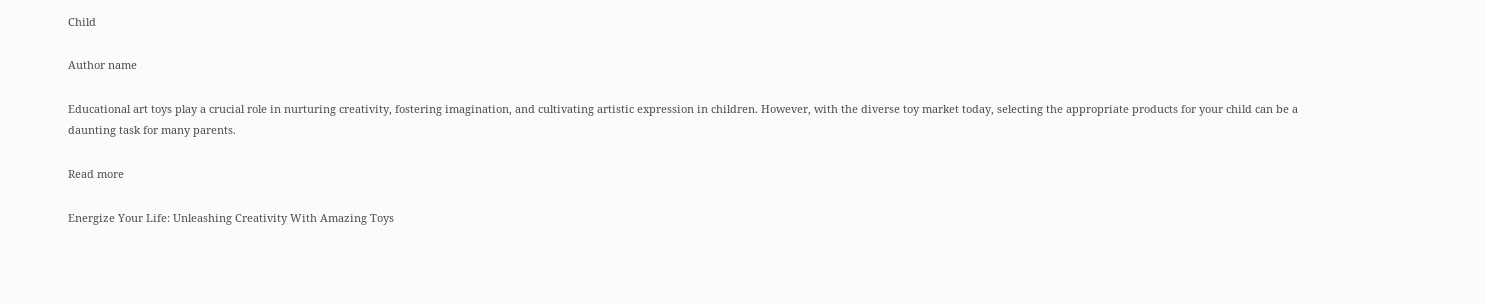Child

Author name

Educational art toys play a crucial role in nurturing creativity, fostering imagination, and cultivating artistic expression in children. However, with the diverse toy market today, selecting the appropriate products for your child can be a daunting task for many parents.

Read more

Energize Your Life: Unleashing Creativity With Amazing Toys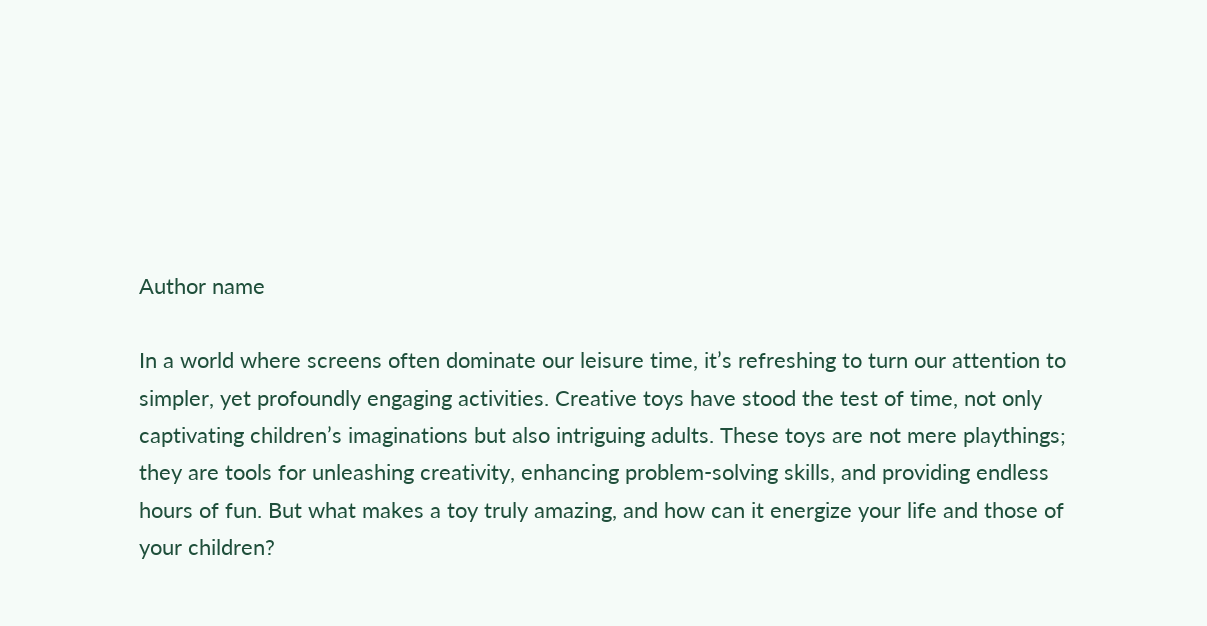Author name

In a world where screens often dominate our leisure time, it’s refreshing to turn our attention to simpler, yet profoundly engaging activities. Creative toys have stood the test of time, not only captivating children’s imaginations but also intriguing adults. These toys are not mere playthings; they are tools for unleashing creativity, enhancing problem-solving skills, and providing endless hours of fun. But what makes a toy truly amazing, and how can it energize your life and those of your children?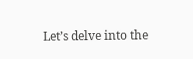Let’s delve into the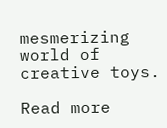mesmerizing world of creative toys.

Read more